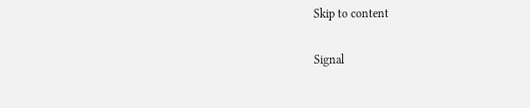Skip to content

Signal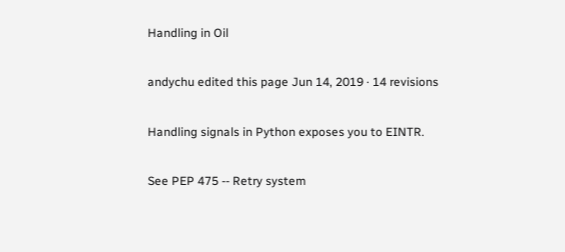Handling in Oil

andychu edited this page Jun 14, 2019 · 14 revisions

Handling signals in Python exposes you to EINTR.

See PEP 475 -- Retry system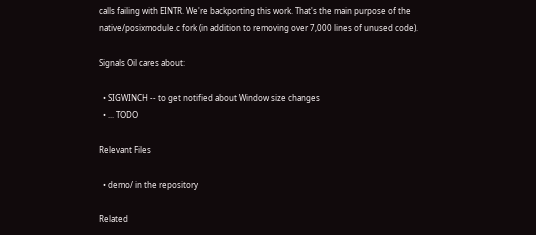calls failing with EINTR. We're backporting this work. That's the main purpose of the native/posixmodule.c fork (in addition to removing over 7,000 lines of unused code).

Signals Oil cares about:

  • SIGWINCH -- to get notified about Window size changes
  • ... TODO

Relevant Files

  • demo/ in the repository

Related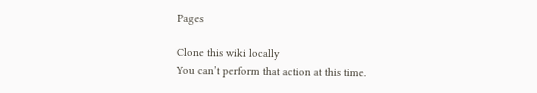Pages

Clone this wiki locally
You can’t perform that action at this time.